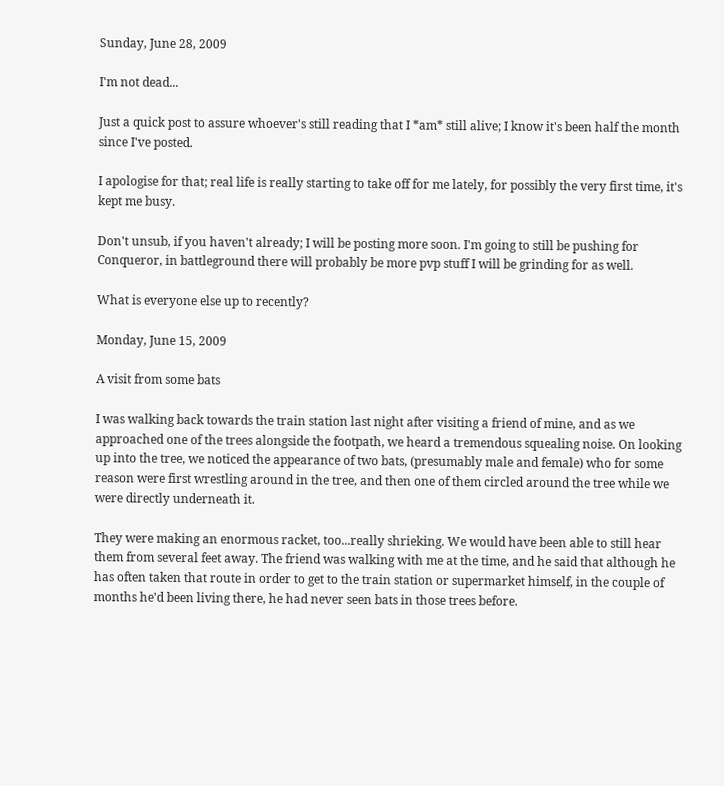Sunday, June 28, 2009

I'm not dead...

Just a quick post to assure whoever's still reading that I *am* still alive; I know it's been half the month since I've posted.

I apologise for that; real life is really starting to take off for me lately, for possibly the very first time, it's kept me busy.

Don't unsub, if you haven't already; I will be posting more soon. I'm going to still be pushing for Conqueror, in battleground there will probably be more pvp stuff I will be grinding for as well.

What is everyone else up to recently?

Monday, June 15, 2009

A visit from some bats

I was walking back towards the train station last night after visiting a friend of mine, and as we approached one of the trees alongside the footpath, we heard a tremendous squealing noise. On looking up into the tree, we noticed the appearance of two bats, (presumably male and female) who for some reason were first wrestling around in the tree, and then one of them circled around the tree while we were directly underneath it.

They were making an enormous racket, too...really shrieking. We would have been able to still hear them from several feet away. The friend was walking with me at the time, and he said that although he has often taken that route in order to get to the train station or supermarket himself, in the couple of months he'd been living there, he had never seen bats in those trees before.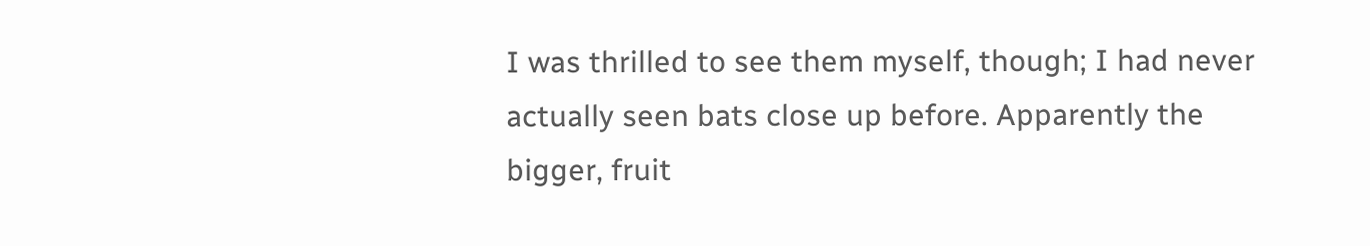I was thrilled to see them myself, though; I had never actually seen bats close up before. Apparently the bigger, fruit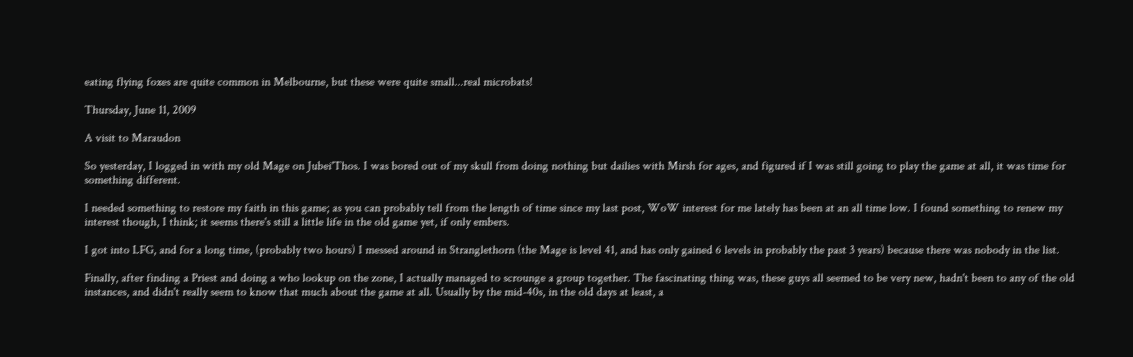eating flying foxes are quite common in Melbourne, but these were quite small...real microbats!

Thursday, June 11, 2009

A visit to Maraudon

So yesterday, I logged in with my old Mage on Jubei'Thos. I was bored out of my skull from doing nothing but dailies with Mirsh for ages, and figured if I was still going to play the game at all, it was time for something different.

I needed something to restore my faith in this game; as you can probably tell from the length of time since my last post, WoW interest for me lately has been at an all time low. I found something to renew my interest though, I think; it seems there's still a little life in the old game yet, if only embers.

I got into LFG, and for a long time, (probably two hours) I messed around in Stranglethorn (the Mage is level 41, and has only gained 6 levels in probably the past 3 years) because there was nobody in the list.

Finally, after finding a Priest and doing a who lookup on the zone, I actually managed to scrounge a group together. The fascinating thing was, these guys all seemed to be very new, hadn't been to any of the old instances, and didn't really seem to know that much about the game at all. Usually by the mid-40s, in the old days at least, a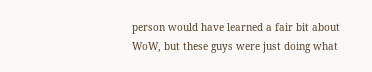person would have learned a fair bit about WoW, but these guys were just doing what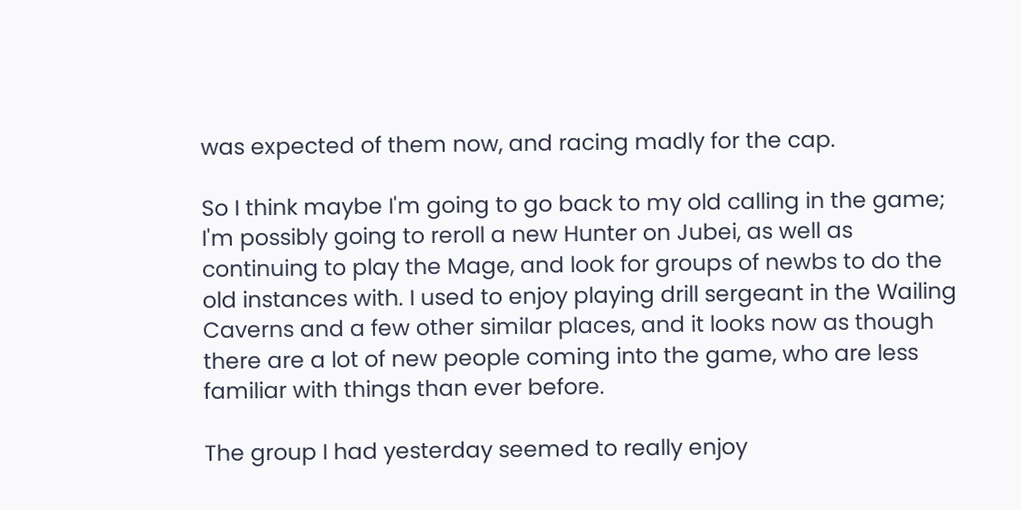was expected of them now, and racing madly for the cap.

So I think maybe I'm going to go back to my old calling in the game; I'm possibly going to reroll a new Hunter on Jubei, as well as continuing to play the Mage, and look for groups of newbs to do the old instances with. I used to enjoy playing drill sergeant in the Wailing Caverns and a few other similar places, and it looks now as though there are a lot of new people coming into the game, who are less familiar with things than ever before.

The group I had yesterday seemed to really enjoy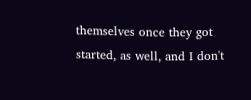themselves once they got started, as well, and I don't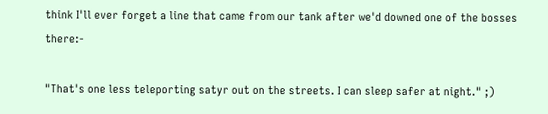think I'll ever forget a line that came from our tank after we'd downed one of the bosses there:-

"That's one less teleporting satyr out on the streets. I can sleep safer at night." ;)